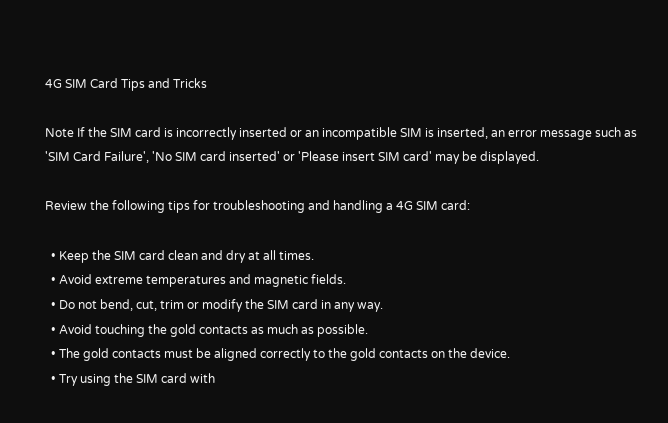4G SIM Card Tips and Tricks

Note If the SIM card is incorrectly inserted or an incompatible SIM is inserted, an error message such as 'SIM Card Failure', 'No SIM card inserted' or 'Please insert SIM card' may be displayed.

Review the following tips for troubleshooting and handling a 4G SIM card:

  • Keep the SIM card clean and dry at all times.
  • Avoid extreme temperatures and magnetic fields.
  • Do not bend, cut, trim or modify the SIM card in any way.
  • Avoid touching the gold contacts as much as possible.
  • The gold contacts must be aligned correctly to the gold contacts on the device.
  • Try using the SIM card with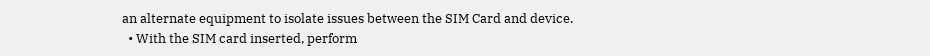an alternate equipment to isolate issues between the SIM Card and device.
  • With the SIM card inserted, perform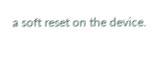a soft reset on the device.